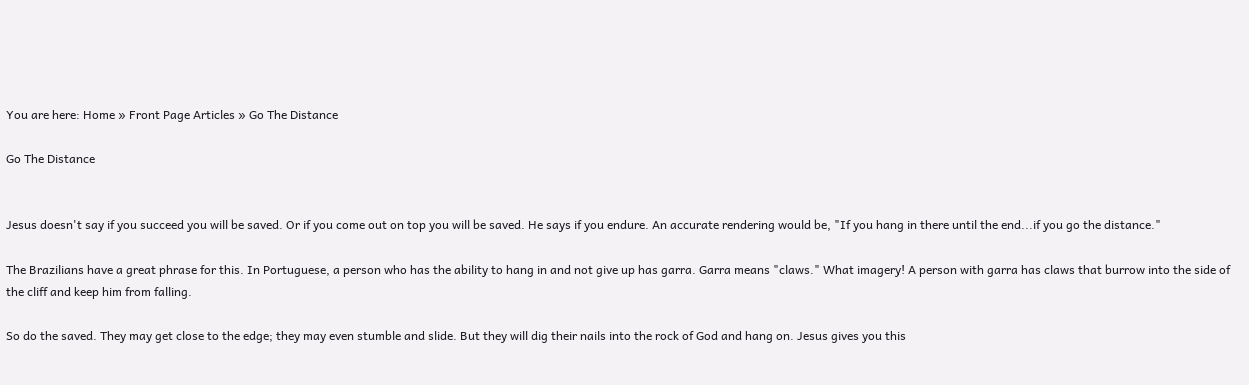You are here: Home » Front Page Articles » Go The Distance

Go The Distance


Jesus doesn't say if you succeed you will be saved. Or if you come out on top you will be saved. He says if you endure. An accurate rendering would be, "If you hang in there until the end...if you go the distance."

The Brazilians have a great phrase for this. In Portuguese, a person who has the ability to hang in and not give up has garra. Garra means "claws." What imagery! A person with garra has claws that burrow into the side of the cliff and keep him from falling.

So do the saved. They may get close to the edge; they may even stumble and slide. But they will dig their nails into the rock of God and hang on. Jesus gives you this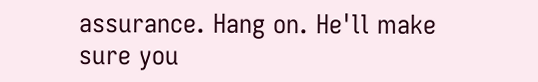assurance. Hang on. He'll make sure you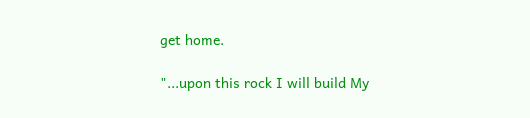get home.

"...upon this rock I will build My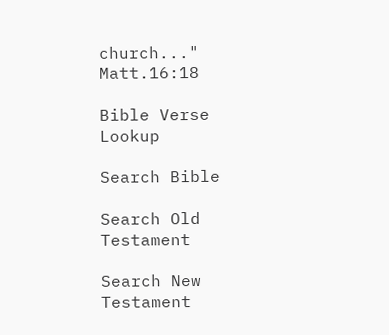church..." Matt.16:18

Bible Verse Lookup

Search Bible

Search Old Testament

Search New Testament